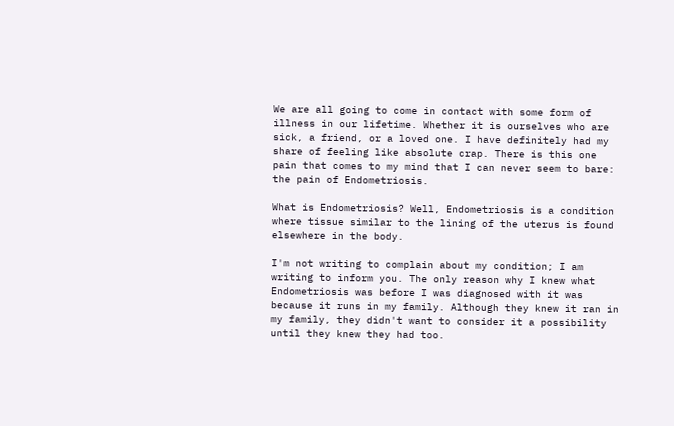We are all going to come in contact with some form of illness in our lifetime. Whether it is ourselves who are sick, a friend, or a loved one. I have definitely had my share of feeling like absolute crap. There is this one pain that comes to my mind that I can never seem to bare: the pain of Endometriosis.

What is Endometriosis? Well, Endometriosis is a condition where tissue similar to the lining of the uterus is found elsewhere in the body.

I'm not writing to complain about my condition; I am writing to inform you. The only reason why I knew what Endometriosis was before I was diagnosed with it was because it runs in my family. Although they knew it ran in my family, they didn't want to consider it a possibility until they knew they had too.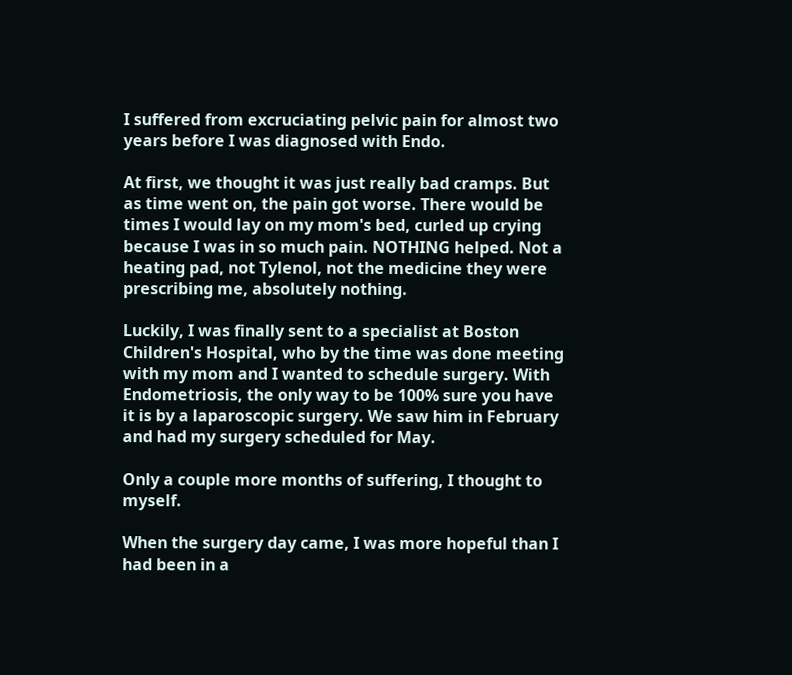I suffered from excruciating pelvic pain for almost two years before I was diagnosed with Endo.

At first, we thought it was just really bad cramps. But as time went on, the pain got worse. There would be times I would lay on my mom's bed, curled up crying because I was in so much pain. NOTHING helped. Not a heating pad, not Tylenol, not the medicine they were prescribing me, absolutely nothing.

Luckily, I was finally sent to a specialist at Boston Children's Hospital, who by the time was done meeting with my mom and I wanted to schedule surgery. With Endometriosis, the only way to be 100% sure you have it is by a laparoscopic surgery. We saw him in February and had my surgery scheduled for May.

Only a couple more months of suffering, I thought to myself.

When the surgery day came, I was more hopeful than I had been in a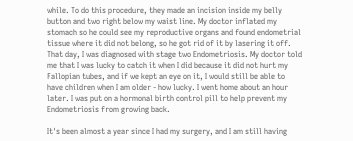while. To do this procedure, they made an incision inside my belly button and two right below my waist line. My doctor inflated my stomach so he could see my reproductive organs and found endometrial tissue where it did not belong, so he got rid of it by lasering it off. That day, I was diagnosed with stage two Endometriosis. My doctor told me that I was lucky to catch it when I did because it did not hurt my Fallopian tubes, and if we kept an eye on it, I would still be able to have children when I am older - how lucky. I went home about an hour later. I was put on a hormonal birth control pill to help prevent my Endometriosis from growing back.

It's been almost a year since I had my surgery, and I am still having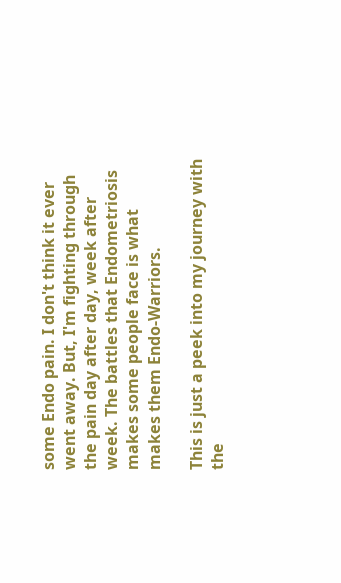some Endo pain. I don't think it ever went away. But, I'm fighting through the pain day after day, week after week. The battles that Endometriosis makes some people face is what makes them Endo-Warriors.

This is just a peek into my journey with the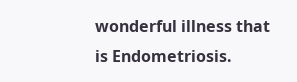wonderful illness that is Endometriosis.